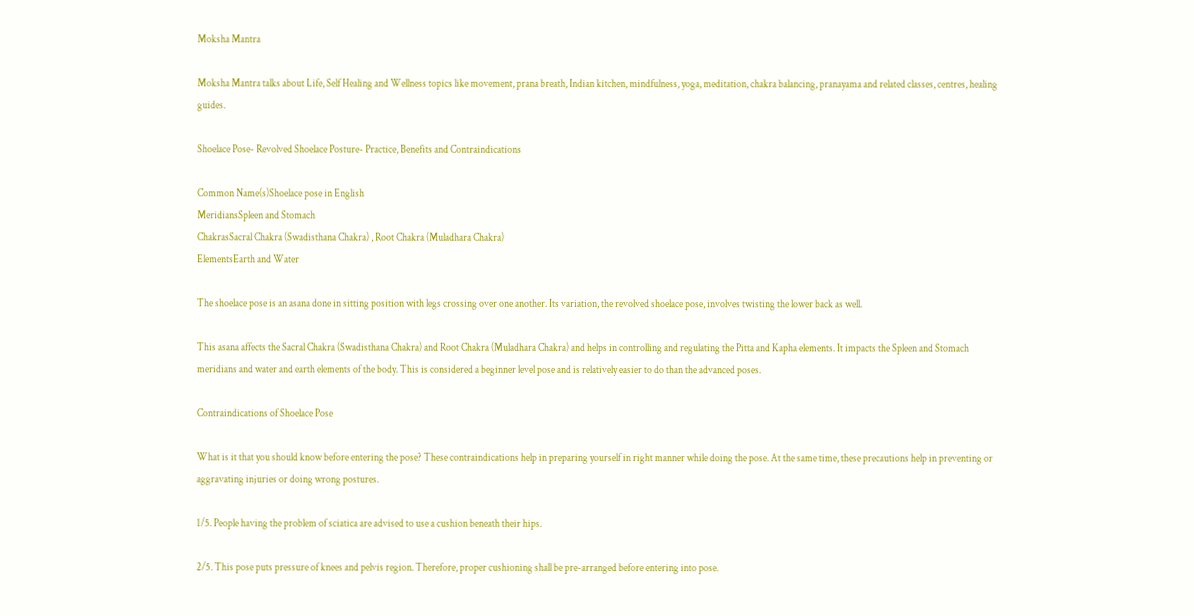Moksha Mantra

Moksha Mantra talks about Life, Self Healing and Wellness topics like movement, prana breath, Indian kitchen, mindfulness, yoga, meditation, chakra balancing, pranayama and related classes, centres, healing guides.

Shoelace Pose- Revolved Shoelace Posture- Practice, Benefits and Contraindications

Common Name(s)Shoelace pose in English
MeridiansSpleen and Stomach
ChakrasSacral Chakra (Swadisthana Chakra) , Root Chakra (Muladhara Chakra)
ElementsEarth and Water

The shoelace pose is an asana done in sitting position with legs crossing over one another. Its variation, the revolved shoelace pose, involves twisting the lower back as well.

This asana affects the Sacral Chakra (Swadisthana Chakra) and Root Chakra (Muladhara Chakra) and helps in controlling and regulating the Pitta and Kapha elements. It impacts the Spleen and Stomach meridians and water and earth elements of the body. This is considered a beginner level pose and is relatively easier to do than the advanced poses.

Contraindications of Shoelace Pose

What is it that you should know before entering the pose? These contraindications help in preparing yourself in right manner while doing the pose. At the same time, these precautions help in preventing or aggravating injuries or doing wrong postures.

1/5. People having the problem of sciatica are advised to use a cushion beneath their hips.

2/5. This pose puts pressure of knees and pelvis region. Therefore, proper cushioning shall be pre-arranged before entering into pose.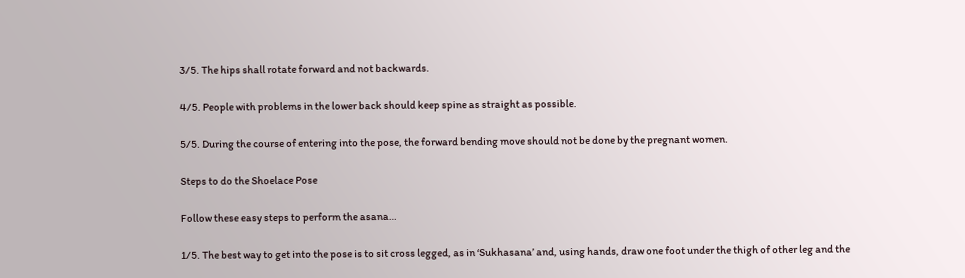3/5. The hips shall rotate forward and not backwards.

4/5. People with problems in the lower back should keep spine as straight as possible.

5/5. During the course of entering into the pose, the forward bending move should not be done by the pregnant women.

Steps to do the Shoelace Pose

Follow these easy steps to perform the asana…

1/5. The best way to get into the pose is to sit cross legged, as in ‘Sukhasana’ and, using hands, draw one foot under the thigh of other leg and the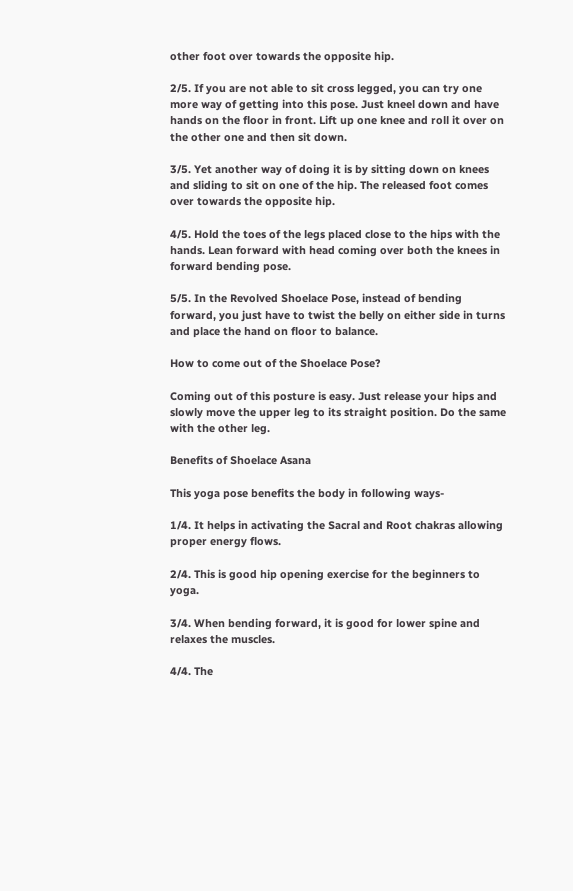other foot over towards the opposite hip.

2/5. If you are not able to sit cross legged, you can try one more way of getting into this pose. Just kneel down and have hands on the floor in front. Lift up one knee and roll it over on the other one and then sit down.

3/5. Yet another way of doing it is by sitting down on knees and sliding to sit on one of the hip. The released foot comes  over towards the opposite hip.

4/5. Hold the toes of the legs placed close to the hips with the hands. Lean forward with head coming over both the knees in forward bending pose.

5/5. In the Revolved Shoelace Pose, instead of bending forward, you just have to twist the belly on either side in turns and place the hand on floor to balance.

How to come out of the Shoelace Pose?

Coming out of this posture is easy. Just release your hips and slowly move the upper leg to its straight position. Do the same with the other leg.

Benefits of Shoelace Asana

This yoga pose benefits the body in following ways-

1/4. It helps in activating the Sacral and Root chakras allowing proper energy flows.

2/4. This is good hip opening exercise for the beginners to yoga.

3/4. When bending forward, it is good for lower spine and relaxes the muscles.

4/4. The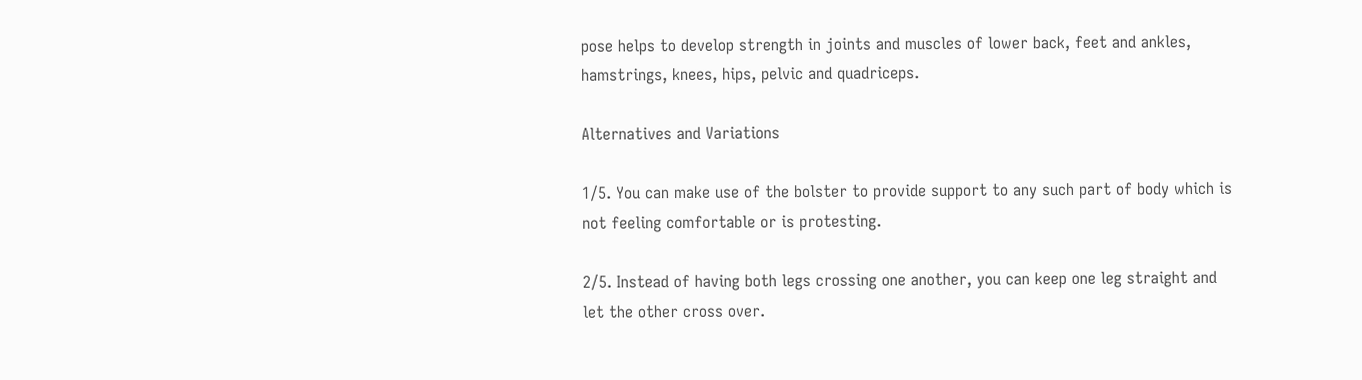pose helps to develop strength in joints and muscles of lower back, feet and ankles, hamstrings, knees, hips, pelvic and quadriceps.

Alternatives and Variations

1/5. You can make use of the bolster to provide support to any such part of body which is not feeling comfortable or is protesting.

2/5. Instead of having both legs crossing one another, you can keep one leg straight and let the other cross over.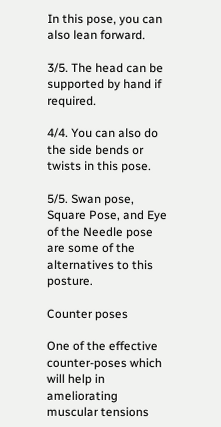In this pose, you can also lean forward.

3/5. The head can be supported by hand if required.

4/4. You can also do the side bends or twists in this pose.

5/5. Swan pose, Square Pose, and Eye of the Needle pose are some of the alternatives to this posture.

Counter poses

One of the effective counter-poses which will help in ameliorating muscular tensions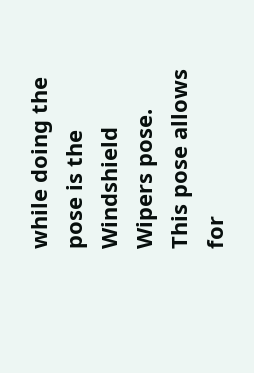while doing the pose is the Windshield Wipers pose. This pose allows for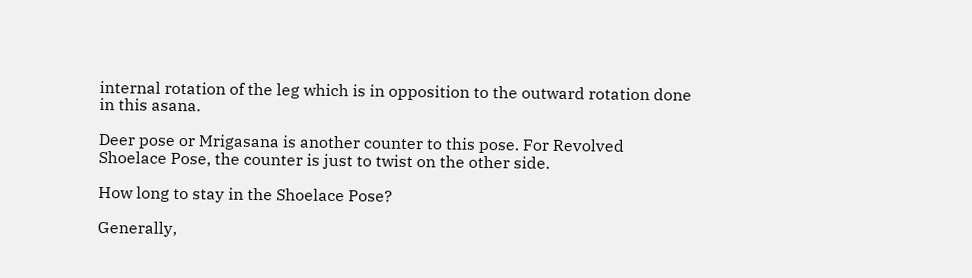internal rotation of the leg which is in opposition to the outward rotation done in this asana.

Deer pose or Mrigasana is another counter to this pose. For Revolved Shoelace Pose, the counter is just to twist on the other side.

How long to stay in the Shoelace Pose?

Generally,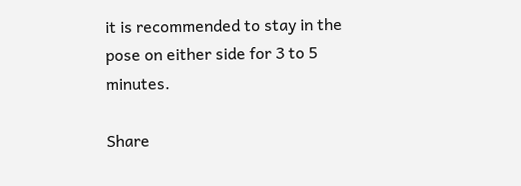it is recommended to stay in the pose on either side for 3 to 5 minutes.

Share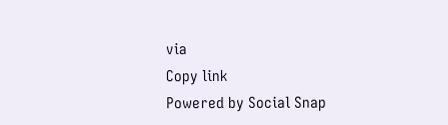via
Copy link
Powered by Social Snap